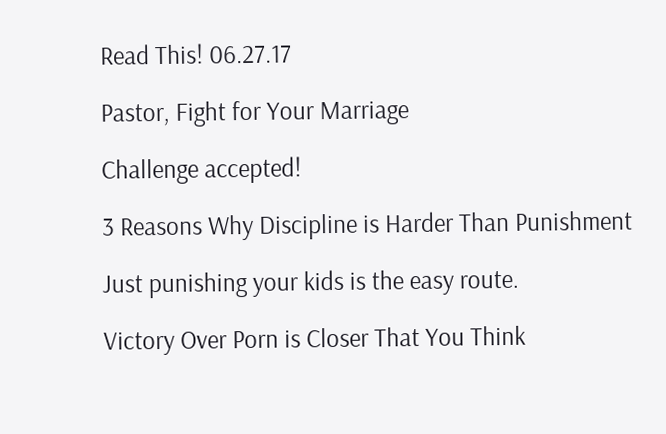Read This! 06.27.17

Pastor, Fight for Your Marriage

Challenge accepted!

3 Reasons Why Discipline is Harder Than Punishment

Just punishing your kids is the easy route.

Victory Over Porn is Closer That You Think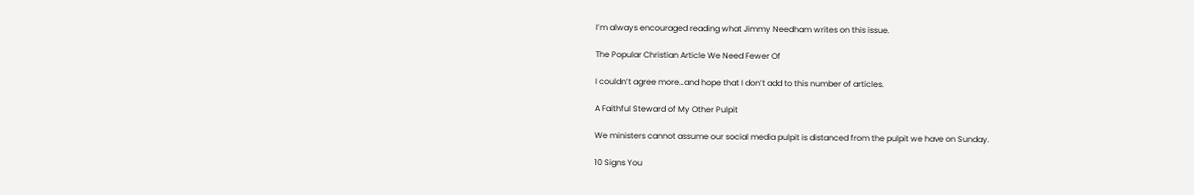I’m always encouraged reading what Jimmy Needham writes on this issue.

The Popular Christian Article We Need Fewer Of

I couldn’t agree more…and hope that I don’t add to this number of articles.

A Faithful Steward of My Other Pulpit

We ministers cannot assume our social media pulpit is distanced from the pulpit we have on Sunday.

10 Signs You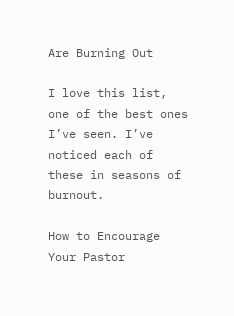Are Burning Out

I love this list, one of the best ones I’ve seen. I’ve noticed each of these in seasons of burnout.

How to Encourage Your Pastor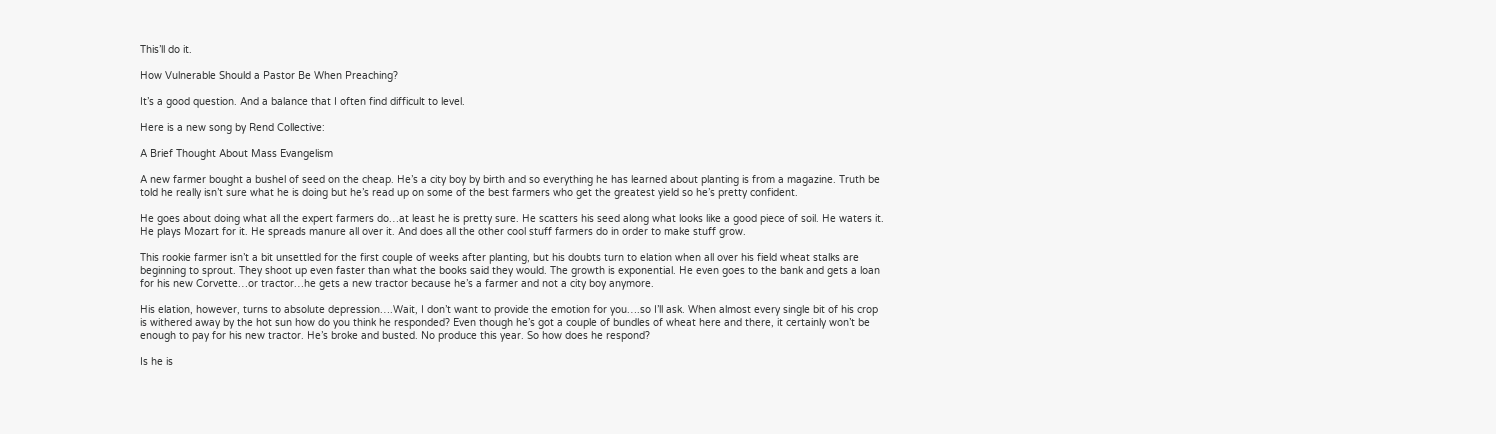This’ll do it.

How Vulnerable Should a Pastor Be When Preaching?

It’s a good question. And a balance that I often find difficult to level.

Here is a new song by Rend Collective:

A Brief Thought About Mass Evangelism

A new farmer bought a bushel of seed on the cheap. He’s a city boy by birth and so everything he has learned about planting is from a magazine. Truth be told he really isn’t sure what he is doing but he’s read up on some of the best farmers who get the greatest yield so he’s pretty confident.

He goes about doing what all the expert farmers do…at least he is pretty sure. He scatters his seed along what looks like a good piece of soil. He waters it. He plays Mozart for it. He spreads manure all over it. And does all the other cool stuff farmers do in order to make stuff grow.

This rookie farmer isn’t a bit unsettled for the first couple of weeks after planting, but his doubts turn to elation when all over his field wheat stalks are beginning to sprout. They shoot up even faster than what the books said they would. The growth is exponential. He even goes to the bank and gets a loan for his new Corvette…or tractor…he gets a new tractor because he’s a farmer and not a city boy anymore.

His elation, however, turns to absolute depression….Wait, I don’t want to provide the emotion for you….so I’ll ask. When almost every single bit of his crop is withered away by the hot sun how do you think he responded? Even though he’s got a couple of bundles of wheat here and there, it certainly won’t be enough to pay for his new tractor. He’s broke and busted. No produce this year. So how does he respond?

Is he is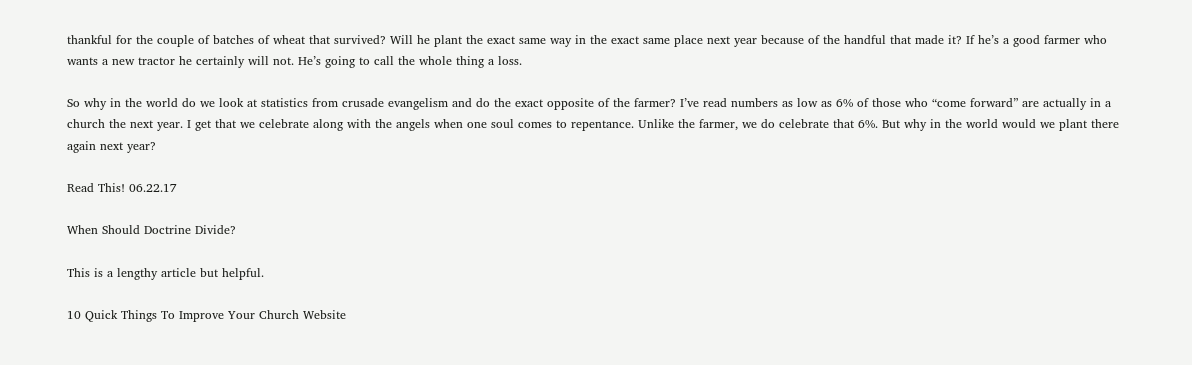thankful for the couple of batches of wheat that survived? Will he plant the exact same way in the exact same place next year because of the handful that made it? If he’s a good farmer who wants a new tractor he certainly will not. He’s going to call the whole thing a loss.

So why in the world do we look at statistics from crusade evangelism and do the exact opposite of the farmer? I’ve read numbers as low as 6% of those who “come forward” are actually in a church the next year. I get that we celebrate along with the angels when one soul comes to repentance. Unlike the farmer, we do celebrate that 6%. But why in the world would we plant there again next year?

Read This! 06.22.17

When Should Doctrine Divide?

This is a lengthy article but helpful.

10 Quick Things To Improve Your Church Website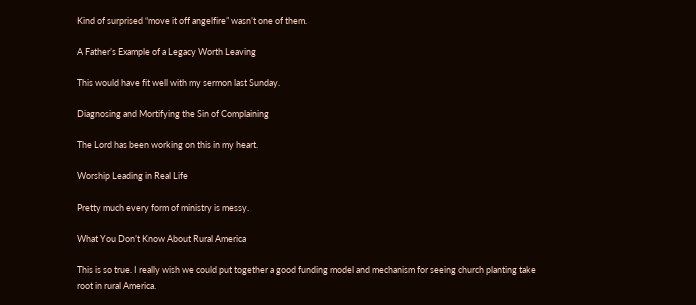Kind of surprised “move it off angelfire” wasn’t one of them.

A Father’s Example of a Legacy Worth Leaving

This would have fit well with my sermon last Sunday.

Diagnosing and Mortifying the Sin of Complaining

The Lord has been working on this in my heart.

Worship Leading in Real Life

Pretty much every form of ministry is messy.

What You Don’t Know About Rural America

This is so true. I really wish we could put together a good funding model and mechanism for seeing church planting take root in rural America.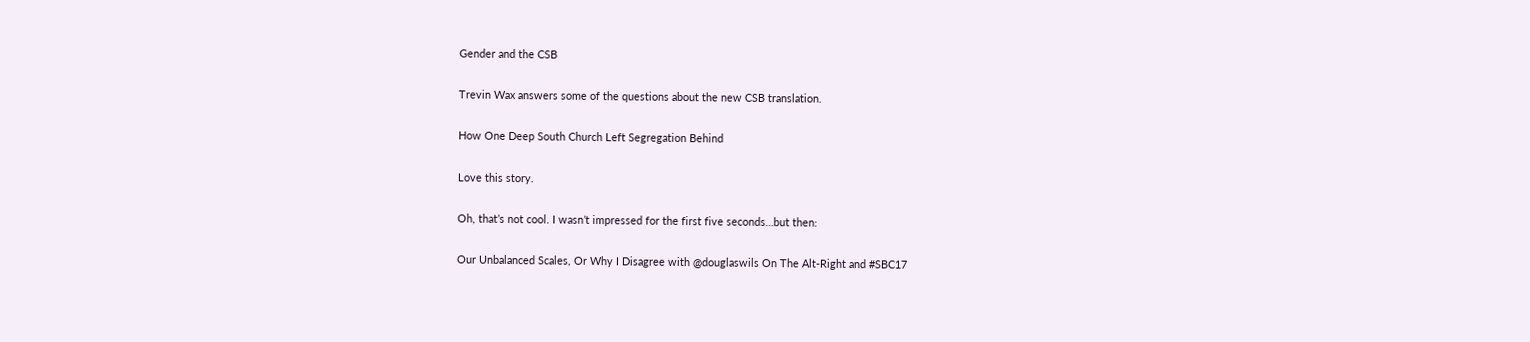Gender and the CSB

Trevin Wax answers some of the questions about the new CSB translation.

How One Deep South Church Left Segregation Behind

Love this story.

Oh, that’s not cool. I wasn’t impressed for the first five seconds…but then:

Our Unbalanced Scales, Or Why I Disagree with @douglaswils On The Alt-Right and #SBC17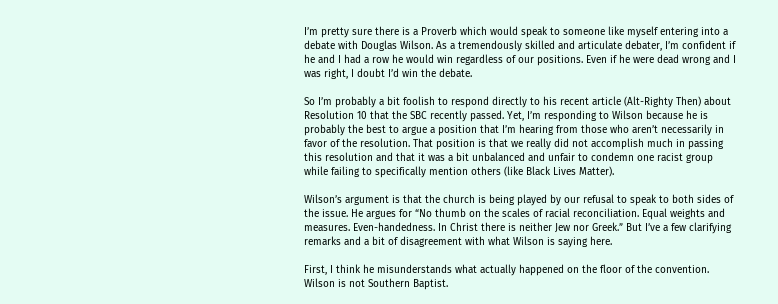I’m pretty sure there is a Proverb which would speak to someone like myself entering into a debate with Douglas Wilson. As a tremendously skilled and articulate debater, I’m confident if he and I had a row he would win regardless of our positions. Even if he were dead wrong and I was right, I doubt I’d win the debate.

So I’m probably a bit foolish to respond directly to his recent article (Alt-Righty Then) about Resolution 10 that the SBC recently passed. Yet, I’m responding to Wilson because he is probably the best to argue a position that I’m hearing from those who aren’t necessarily in favor of the resolution. That position is that we really did not accomplish much in passing this resolution and that it was a bit unbalanced and unfair to condemn one racist group while failing to specifically mention others (like Black Lives Matter).

Wilson’s argument is that the church is being played by our refusal to speak to both sides of the issue. He argues for “No thumb on the scales of racial reconciliation. Equal weights and measures. Even-handedness. In Christ there is neither Jew nor Greek.” But I’ve a few clarifying remarks and a bit of disagreement with what Wilson is saying here.

First, I think he misunderstands what actually happened on the floor of the convention. Wilson is not Southern Baptist.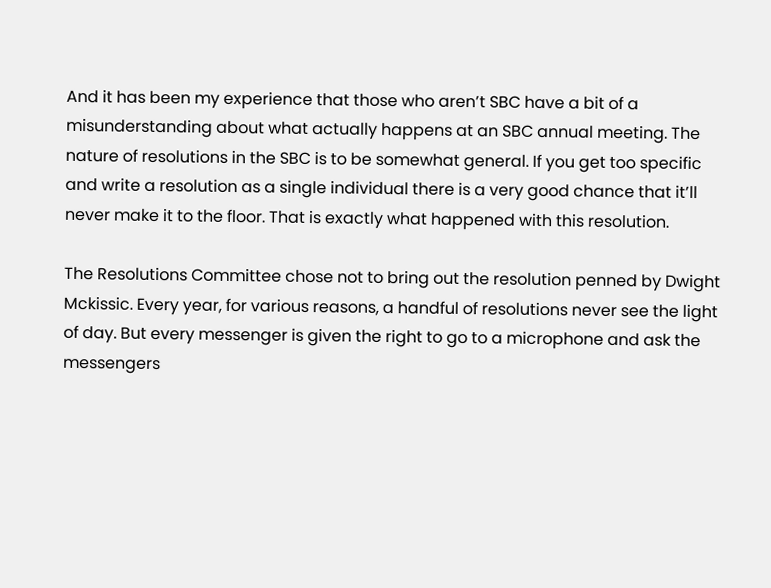And it has been my experience that those who aren’t SBC have a bit of a misunderstanding about what actually happens at an SBC annual meeting. The nature of resolutions in the SBC is to be somewhat general. If you get too specific and write a resolution as a single individual there is a very good chance that it’ll never make it to the floor. That is exactly what happened with this resolution.

The Resolutions Committee chose not to bring out the resolution penned by Dwight Mckissic. Every year, for various reasons, a handful of resolutions never see the light of day. But every messenger is given the right to go to a microphone and ask the messengers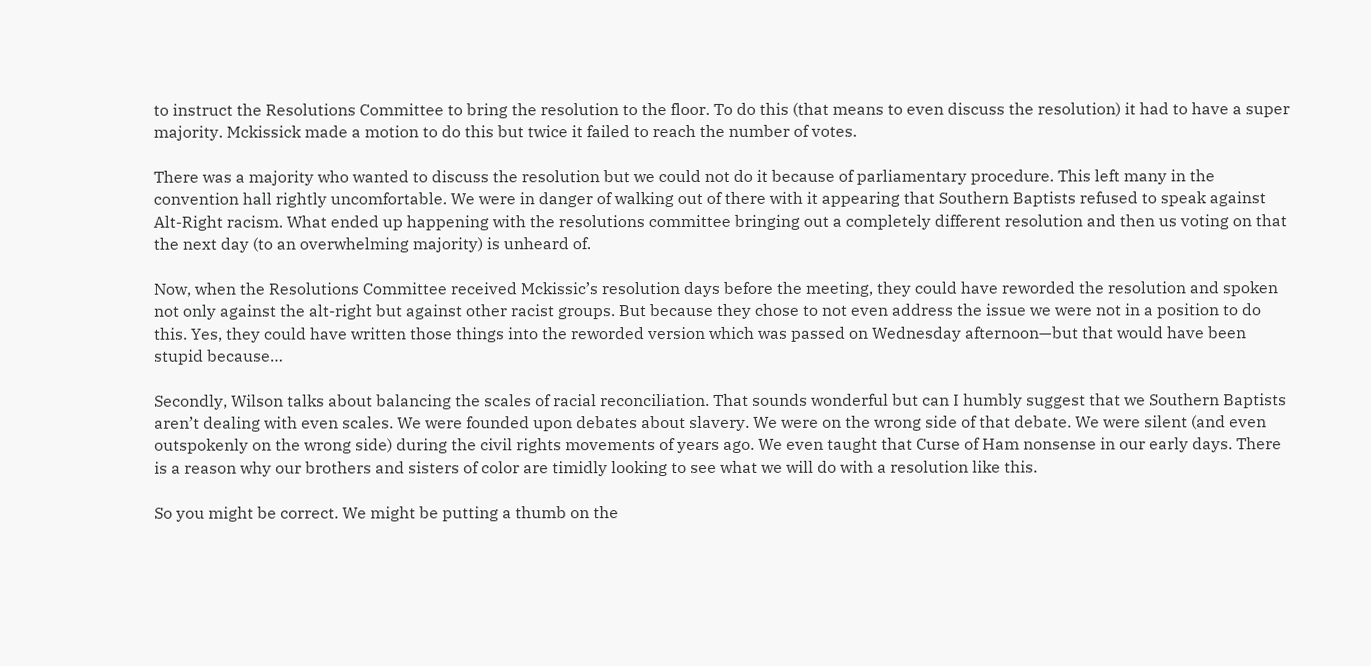to instruct the Resolutions Committee to bring the resolution to the floor. To do this (that means to even discuss the resolution) it had to have a super majority. Mckissick made a motion to do this but twice it failed to reach the number of votes.

There was a majority who wanted to discuss the resolution but we could not do it because of parliamentary procedure. This left many in the convention hall rightly uncomfortable. We were in danger of walking out of there with it appearing that Southern Baptists refused to speak against Alt-Right racism. What ended up happening with the resolutions committee bringing out a completely different resolution and then us voting on that the next day (to an overwhelming majority) is unheard of.

Now, when the Resolutions Committee received Mckissic’s resolution days before the meeting, they could have reworded the resolution and spoken not only against the alt-right but against other racist groups. But because they chose to not even address the issue we were not in a position to do this. Yes, they could have written those things into the reworded version which was passed on Wednesday afternoon—but that would have been stupid because…

Secondly, Wilson talks about balancing the scales of racial reconciliation. That sounds wonderful but can I humbly suggest that we Southern Baptists aren’t dealing with even scales. We were founded upon debates about slavery. We were on the wrong side of that debate. We were silent (and even outspokenly on the wrong side) during the civil rights movements of years ago. We even taught that Curse of Ham nonsense in our early days. There is a reason why our brothers and sisters of color are timidly looking to see what we will do with a resolution like this.

So you might be correct. We might be putting a thumb on the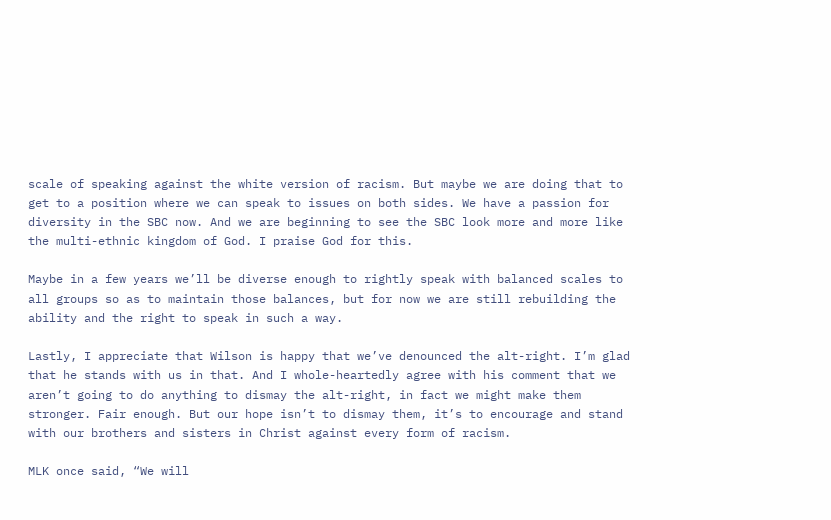scale of speaking against the white version of racism. But maybe we are doing that to get to a position where we can speak to issues on both sides. We have a passion for diversity in the SBC now. And we are beginning to see the SBC look more and more like the multi-ethnic kingdom of God. I praise God for this.

Maybe in a few years we’ll be diverse enough to rightly speak with balanced scales to all groups so as to maintain those balances, but for now we are still rebuilding the ability and the right to speak in such a way.

Lastly, I appreciate that Wilson is happy that we’ve denounced the alt-right. I’m glad that he stands with us in that. And I whole-heartedly agree with his comment that we aren’t going to do anything to dismay the alt-right, in fact we might make them stronger. Fair enough. But our hope isn’t to dismay them, it’s to encourage and stand with our brothers and sisters in Christ against every form of racism.

MLK once said, “We will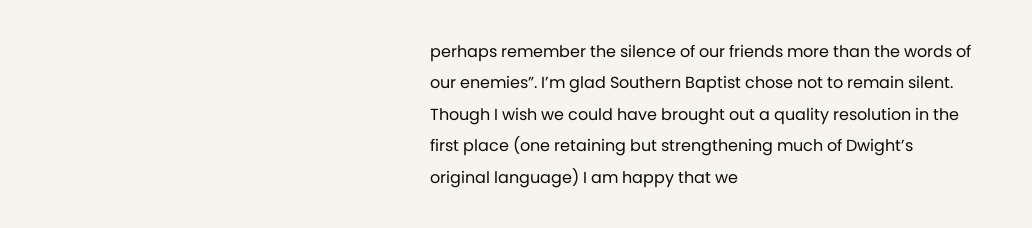perhaps remember the silence of our friends more than the words of our enemies”. I’m glad Southern Baptist chose not to remain silent. Though I wish we could have brought out a quality resolution in the first place (one retaining but strengthening much of Dwight’s original language) I am happy that we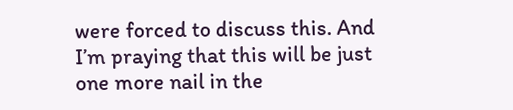were forced to discuss this. And I’m praying that this will be just one more nail in the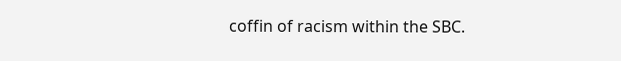coffin of racism within the SBC.